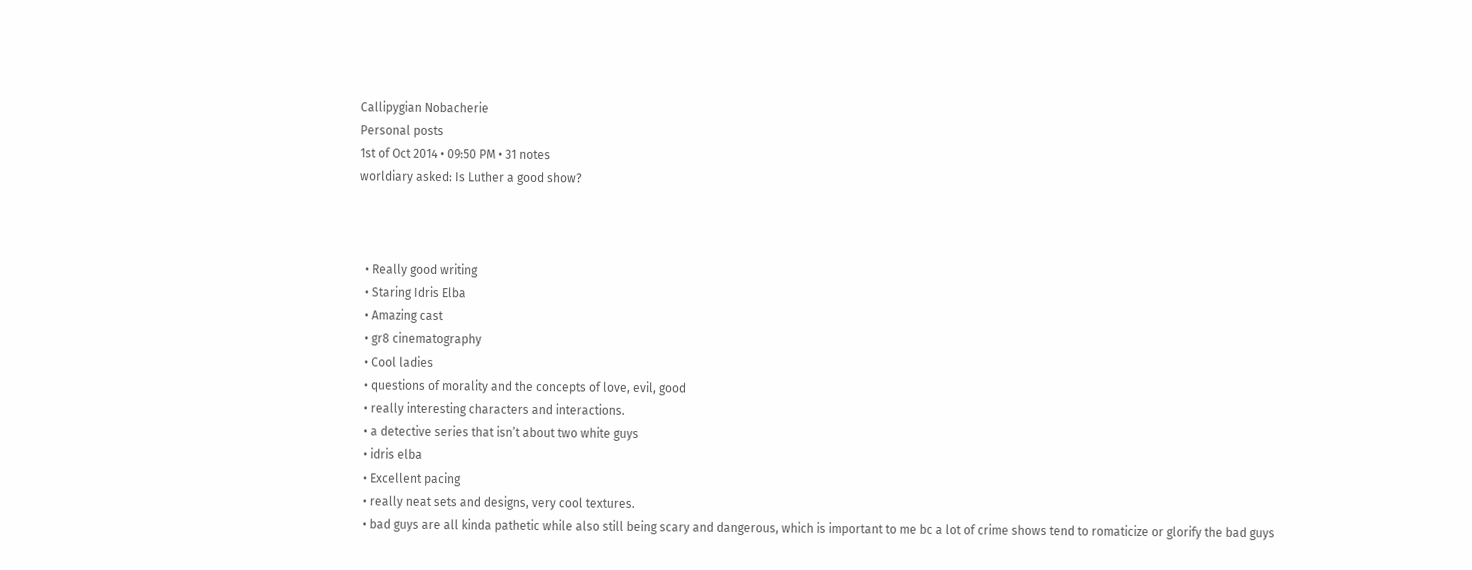Callipygian Nobacherie
Personal posts
1st of Oct 2014 • 09:50 PM • 31 notes
worldiary asked: Is Luther a good show?



  • Really good writing
  • Staring Idris Elba
  • Amazing cast
  • gr8 cinematography
  • Cool ladies
  • questions of morality and the concepts of love, evil, good
  • really interesting characters and interactions.
  • a detective series that isn’t about two white guys
  • idris elba
  • Excellent pacing
  • really neat sets and designs, very cool textures.
  • bad guys are all kinda pathetic while also still being scary and dangerous, which is important to me bc a lot of crime shows tend to romaticize or glorify the bad guys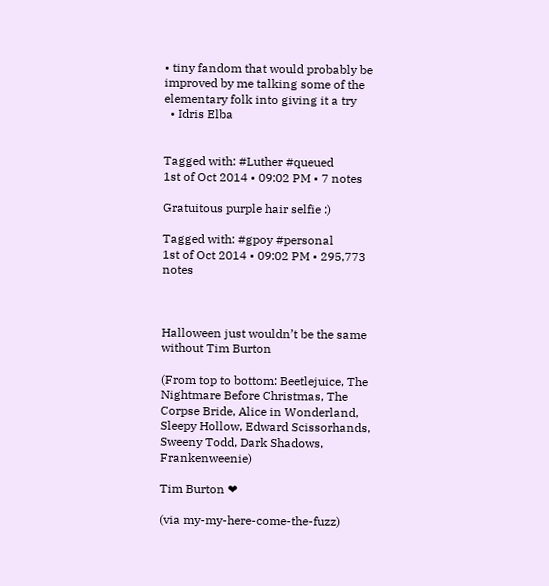• tiny fandom that would probably be improved by me talking some of the elementary folk into giving it a try
  • Idris Elba


Tagged with: #Luther #queued
1st of Oct 2014 • 09:02 PM • 7 notes

Gratuitous purple hair selfie :)

Tagged with: #gpoy #personal
1st of Oct 2014 • 09:02 PM • 295,773 notes



Halloween just wouldn’t be the same without Tim Burton

(From top to bottom: Beetlejuice, The Nightmare Before Christmas, The Corpse Bride, Alice in Wonderland, Sleepy Hollow, Edward Scissorhands, Sweeny Todd, Dark Shadows, Frankenweenie)

Tim Burton ❤

(via my-my-here-come-the-fuzz)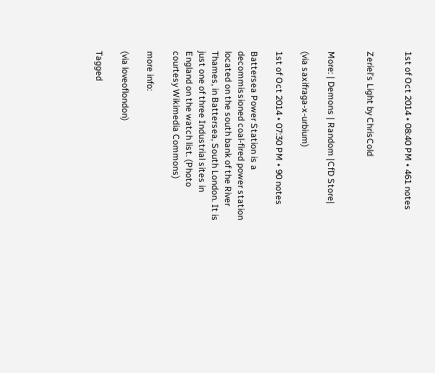1st of Oct 2014 • 08:40 PM • 461 notes


Zeriel’s Light by ChrisCold


More: | Demons | Random |CfD Store|

(via saxifraga-x-urbium)

1st of Oct 2014 • 07:30 PM • 90 notes

Battersea Power Station is a decommissioned coal-fired power station located on the south bank of the River Thames, in Battersea, South London. It is just one of three Industrial sites in England on the watch list. (Photo courtesy Wikimedia Commons)

more info:

(via loveoflondon)

Tagged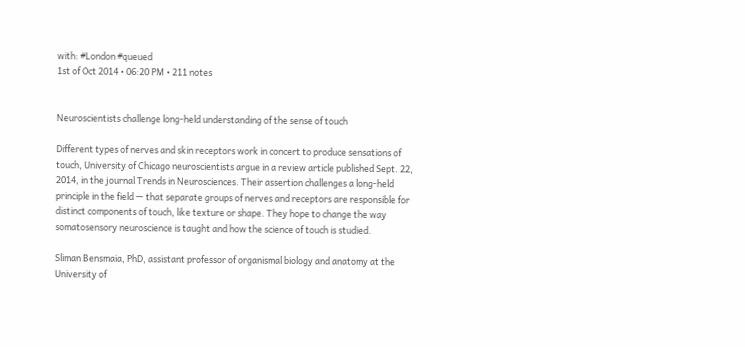with: #London #queued
1st of Oct 2014 • 06:20 PM • 211 notes


Neuroscientists challenge long-held understanding of the sense of touch

Different types of nerves and skin receptors work in concert to produce sensations of touch, University of Chicago neuroscientists argue in a review article published Sept. 22, 2014, in the journal Trends in Neurosciences. Their assertion challenges a long-held principle in the field — that separate groups of nerves and receptors are responsible for distinct components of touch, like texture or shape. They hope to change the way somatosensory neuroscience is taught and how the science of touch is studied.

Sliman Bensmaia, PhD, assistant professor of organismal biology and anatomy at the University of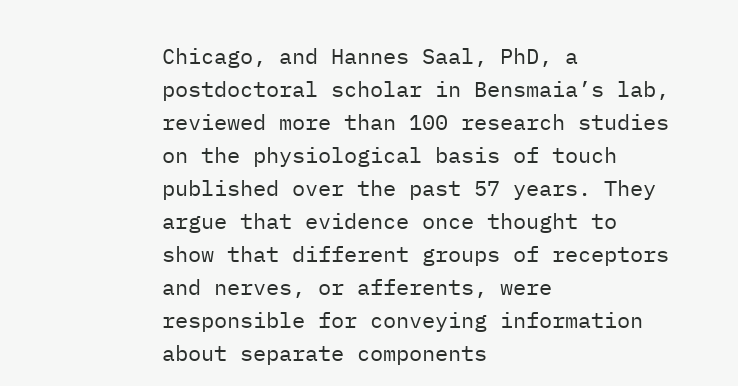Chicago, and Hannes Saal, PhD, a postdoctoral scholar in Bensmaia’s lab, reviewed more than 100 research studies on the physiological basis of touch published over the past 57 years. They argue that evidence once thought to show that different groups of receptors and nerves, or afferents, were responsible for conveying information about separate components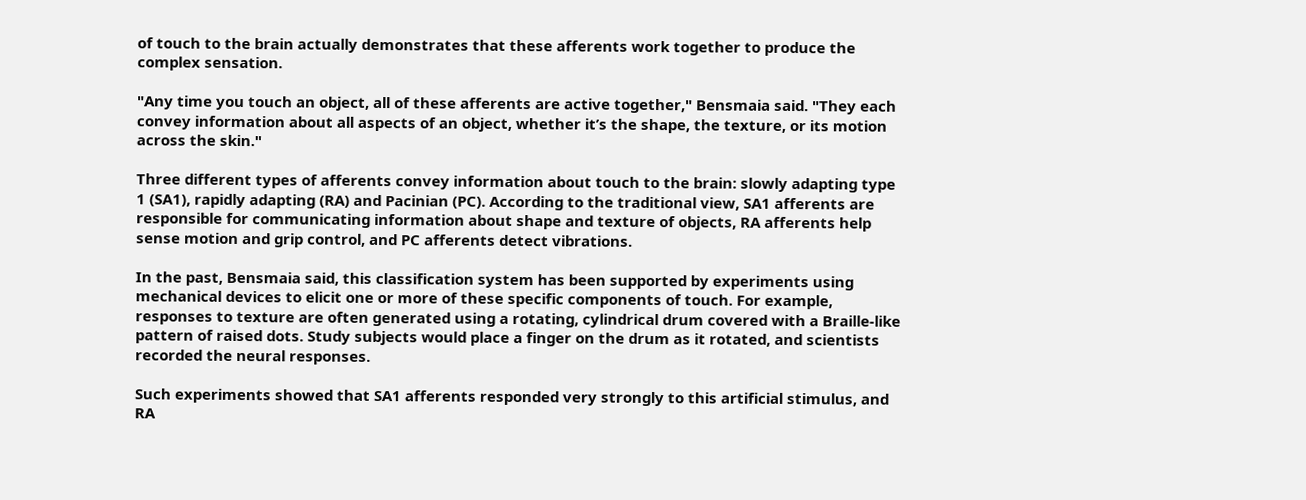of touch to the brain actually demonstrates that these afferents work together to produce the complex sensation.

"Any time you touch an object, all of these afferents are active together," Bensmaia said. "They each convey information about all aspects of an object, whether it’s the shape, the texture, or its motion across the skin."

Three different types of afferents convey information about touch to the brain: slowly adapting type 1 (SA1), rapidly adapting (RA) and Pacinian (PC). According to the traditional view, SA1 afferents are responsible for communicating information about shape and texture of objects, RA afferents help sense motion and grip control, and PC afferents detect vibrations.

In the past, Bensmaia said, this classification system has been supported by experiments using mechanical devices to elicit one or more of these specific components of touch. For example, responses to texture are often generated using a rotating, cylindrical drum covered with a Braille-like pattern of raised dots. Study subjects would place a finger on the drum as it rotated, and scientists recorded the neural responses.

Such experiments showed that SA1 afferents responded very strongly to this artificial stimulus, and RA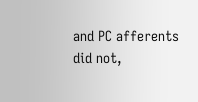and PC afferents did not,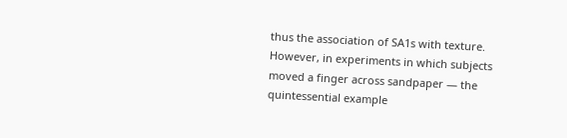thus the association of SA1s with texture. However, in experiments in which subjects moved a finger across sandpaper — the quintessential example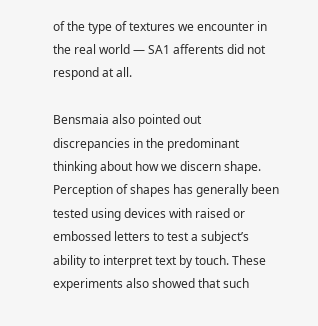of the type of textures we encounter in the real world — SA1 afferents did not respond at all.

Bensmaia also pointed out discrepancies in the predominant thinking about how we discern shape. Perception of shapes has generally been tested using devices with raised or embossed letters to test a subject’s ability to interpret text by touch. These experiments also showed that such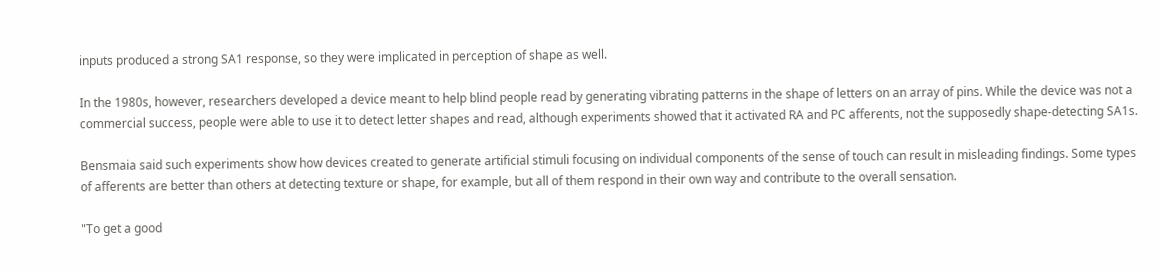inputs produced a strong SA1 response, so they were implicated in perception of shape as well.

In the 1980s, however, researchers developed a device meant to help blind people read by generating vibrating patterns in the shape of letters on an array of pins. While the device was not a commercial success, people were able to use it to detect letter shapes and read, although experiments showed that it activated RA and PC afferents, not the supposedly shape-detecting SA1s.

Bensmaia said such experiments show how devices created to generate artificial stimuli focusing on individual components of the sense of touch can result in misleading findings. Some types of afferents are better than others at detecting texture or shape, for example, but all of them respond in their own way and contribute to the overall sensation.

"To get a good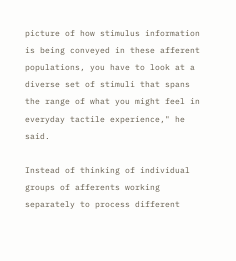picture of how stimulus information is being conveyed in these afferent populations, you have to look at a diverse set of stimuli that spans the range of what you might feel in everyday tactile experience," he said.

Instead of thinking of individual groups of afferents working separately to process different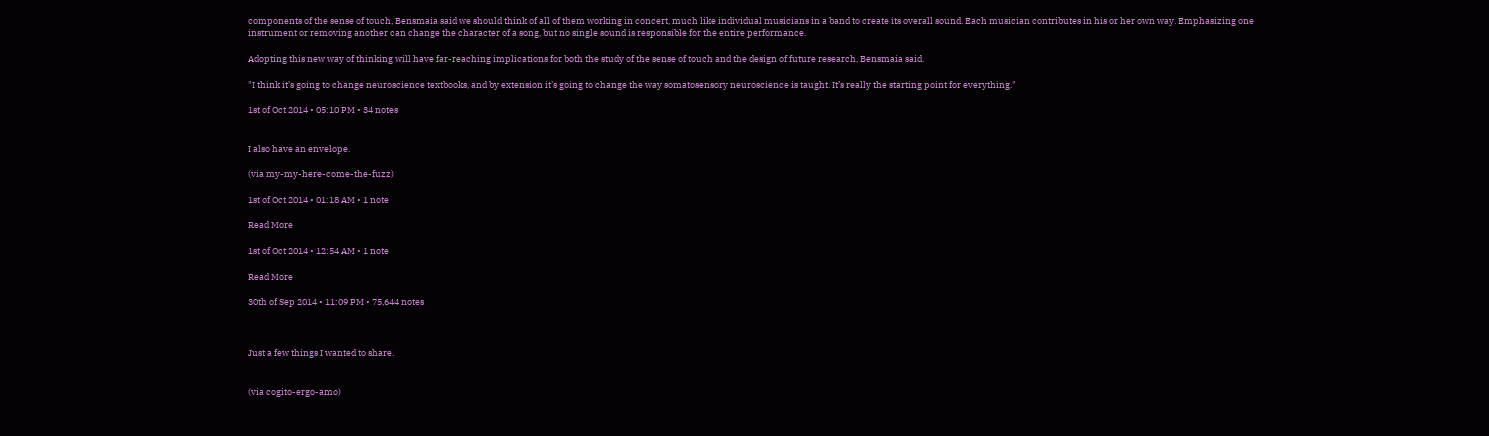components of the sense of touch, Bensmaia said we should think of all of them working in concert, much like individual musicians in a band to create its overall sound. Each musician contributes in his or her own way. Emphasizing one instrument or removing another can change the character of a song, but no single sound is responsible for the entire performance.

Adopting this new way of thinking will have far-reaching implications for both the study of the sense of touch and the design of future research, Bensmaia said.

"I think it’s going to change neuroscience textbooks, and by extension it’s going to change the way somatosensory neuroscience is taught. It’s really the starting point for everything."

1st of Oct 2014 • 05:10 PM • 34 notes


I also have an envelope.

(via my-my-here-come-the-fuzz)

1st of Oct 2014 • 01:18 AM • 1 note

Read More

1st of Oct 2014 • 12:54 AM • 1 note

Read More

30th of Sep 2014 • 11:09 PM • 75,644 notes



Just a few things I wanted to share.


(via cogito-ergo-amo)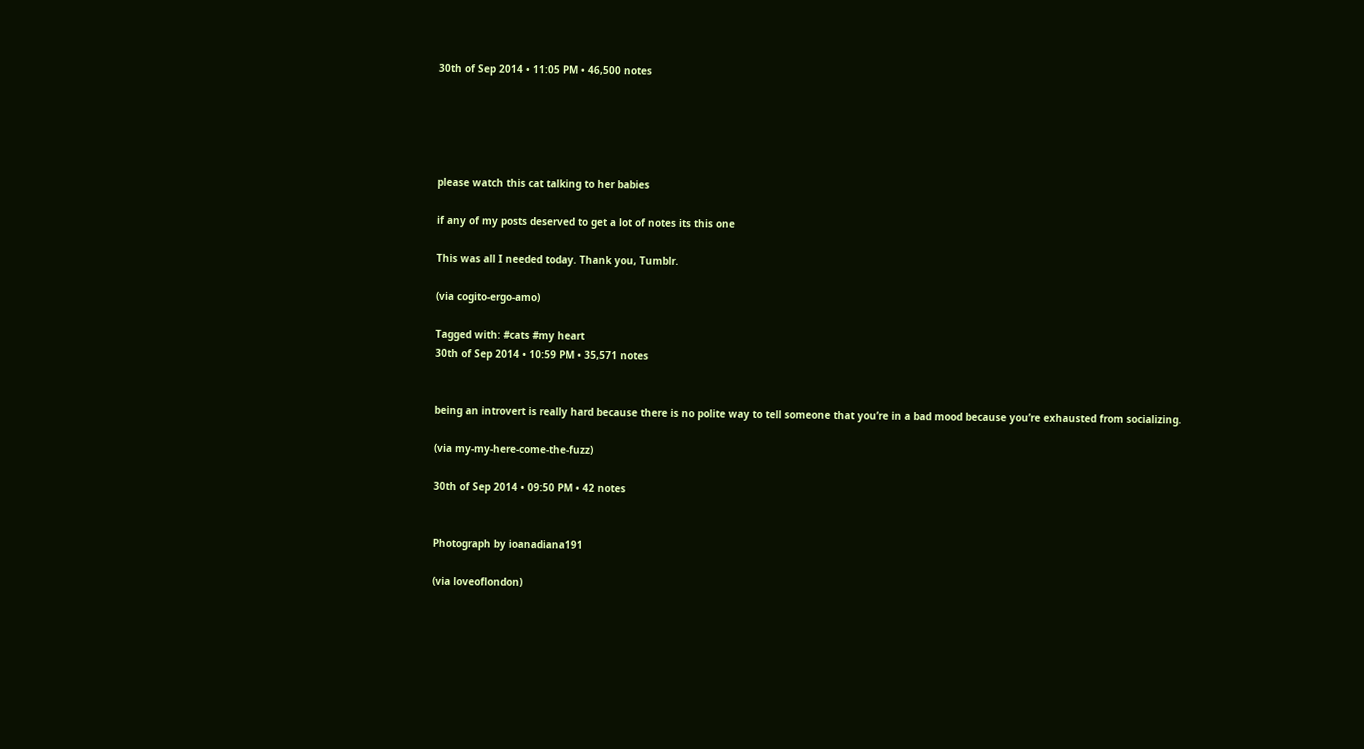30th of Sep 2014 • 11:05 PM • 46,500 notes





please watch this cat talking to her babies

if any of my posts deserved to get a lot of notes its this one

This was all I needed today. Thank you, Tumblr.

(via cogito-ergo-amo)

Tagged with: #cats #my heart
30th of Sep 2014 • 10:59 PM • 35,571 notes


being an introvert is really hard because there is no polite way to tell someone that you’re in a bad mood because you’re exhausted from socializing.

(via my-my-here-come-the-fuzz)

30th of Sep 2014 • 09:50 PM • 42 notes


Photograph by ioanadiana191

(via loveoflondon)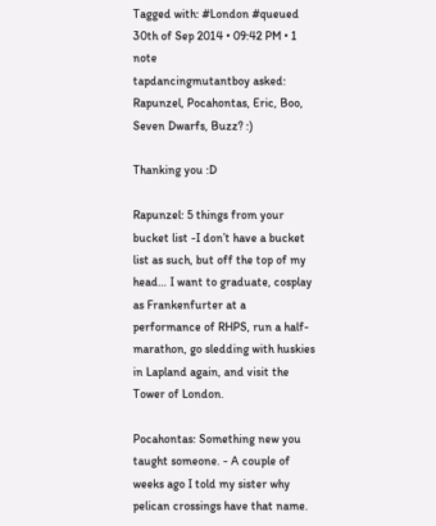Tagged with: #London #queued
30th of Sep 2014 • 09:42 PM • 1 note
tapdancingmutantboy asked: Rapunzel, Pocahontas, Eric, Boo, Seven Dwarfs, Buzz? :)

Thanking you :D

Rapunzel: 5 things from your bucket list -I don’t have a bucket list as such, but off the top of my head… I want to graduate, cosplay as Frankenfurter at a performance of RHPS, run a half-marathon, go sledding with huskies in Lapland again, and visit the Tower of London.

Pocahontas: Something new you taught someone. - A couple of weeks ago I told my sister why pelican crossings have that name.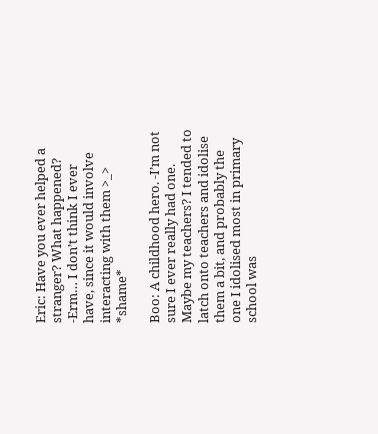Eric: Have you ever helped a stranger? What happened? -Erm… I don’t think I ever have, since it would involve interacting with them >_> *shame*

Boo: A childhood hero. -I’m not sure I ever really had one. Maybe my teachers? I tended to latch onto teachers and idolise them a bit, and probably the one I idolised most in primary school was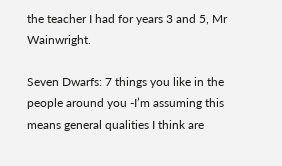the teacher I had for years 3 and 5, Mr Wainwright.

Seven Dwarfs: 7 things you like in the people around you -I’m assuming this means general qualities I think are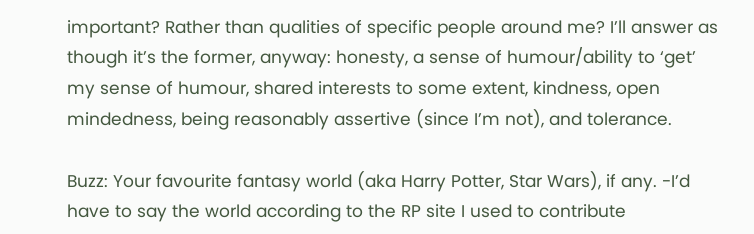important? Rather than qualities of specific people around me? I’ll answer as though it’s the former, anyway: honesty, a sense of humour/ability to ‘get’ my sense of humour, shared interests to some extent, kindness, open mindedness, being reasonably assertive (since I’m not), and tolerance.

Buzz: Your favourite fantasy world (aka Harry Potter, Star Wars), if any. -I’d have to say the world according to the RP site I used to contribute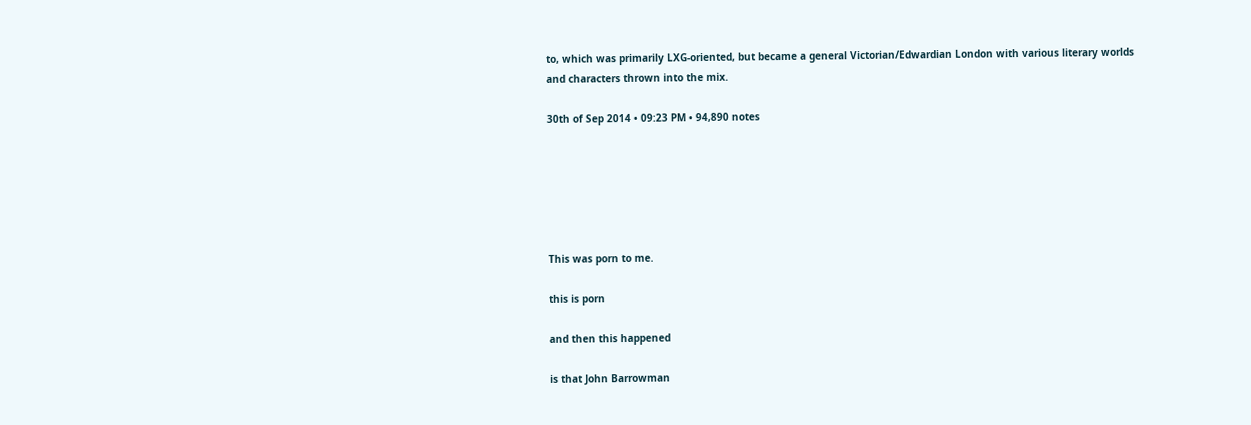to, which was primarily LXG-oriented, but became a general Victorian/Edwardian London with various literary worlds and characters thrown into the mix.

30th of Sep 2014 • 09:23 PM • 94,890 notes






This was porn to me.

this is porn

and then this happened

is that John Barrowman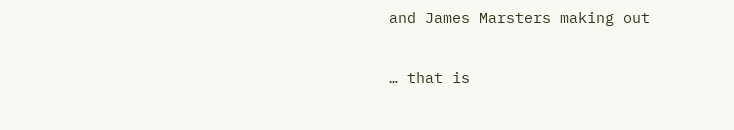and James Marsters making out

… that is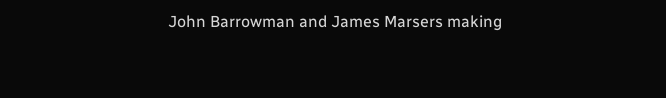John Barrowman and James Marsers making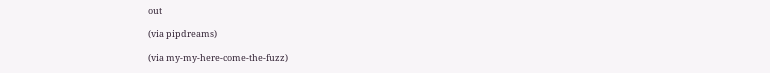out

(via pipdreams)

(via my-my-here-come-the-fuzz)